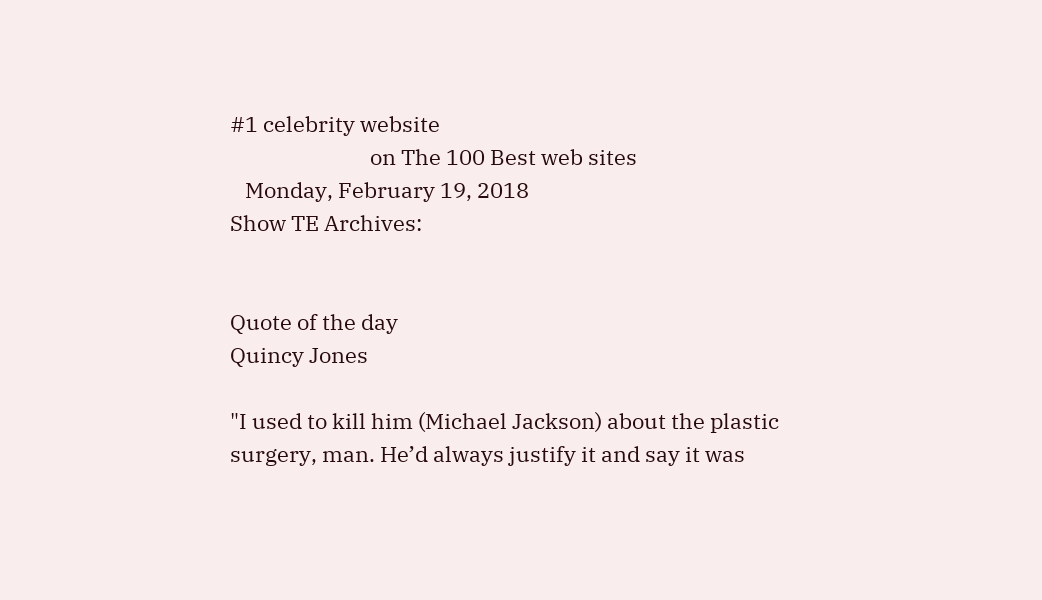#1 celebrity website
                            on The 100 Best web sites
   Monday, February 19, 2018
Show TE Archives:


Quote of the day
Quincy Jones

"I used to kill him (Michael Jackson) about the plastic surgery, man. He’d always justify it and say it was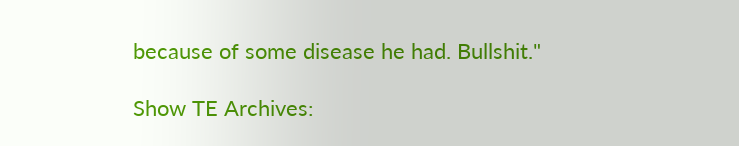because of some disease he had. Bullshit."

Show TE Archives: